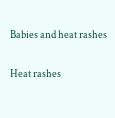Babies and heat rashes

Heat rashes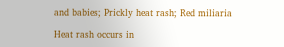and babies; Prickly heat rash; Red miliaria

Heat rash occurs in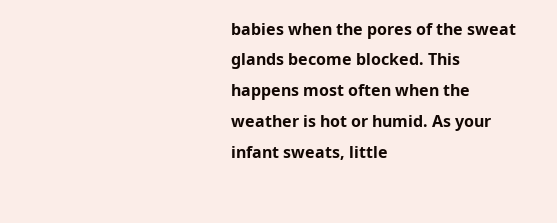babies when the pores of the sweat glands become blocked. This happens most often when the weather is hot or humid. As your infant sweats, little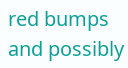red bumps and possibly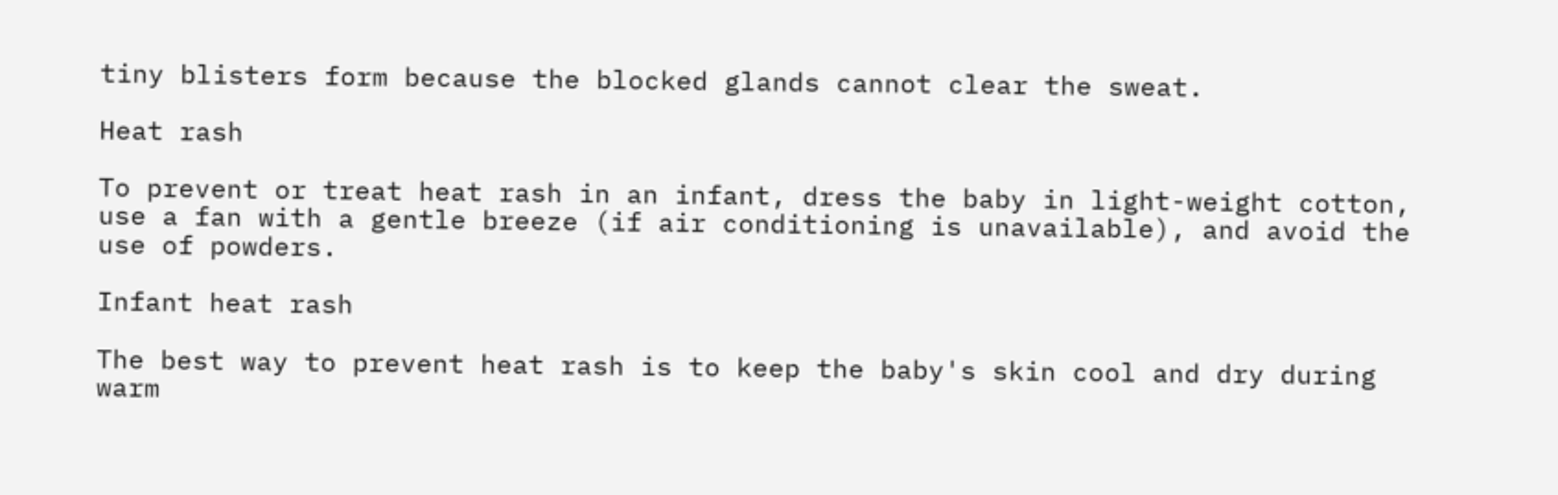tiny blisters form because the blocked glands cannot clear the sweat.

Heat rash

To prevent or treat heat rash in an infant, dress the baby in light-weight cotton, use a fan with a gentle breeze (if air conditioning is unavailable), and avoid the use of powders.

Infant heat rash

The best way to prevent heat rash is to keep the baby's skin cool and dry during warm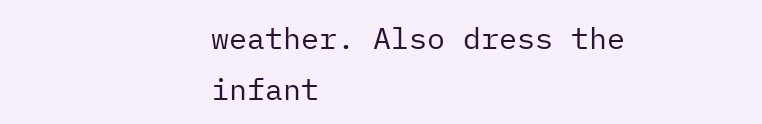weather. Also dress the infant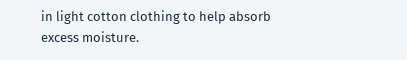in light cotton clothing to help absorb excess moisture.